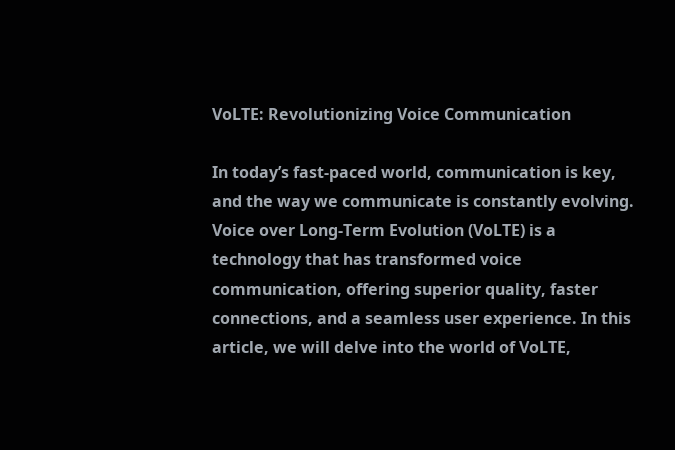VoLTE: Revolutionizing Voice Communication

In today’s fast-paced world, communication is key, and the way we communicate is constantly evolving. Voice over Long-Term Evolution (VoLTE) is a technology that has transformed voice communication, offering superior quality, faster connections, and a seamless user experience. In this article, we will delve into the world of VoLTE,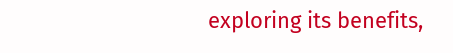exploring its benefits,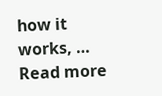how it works, … Read more